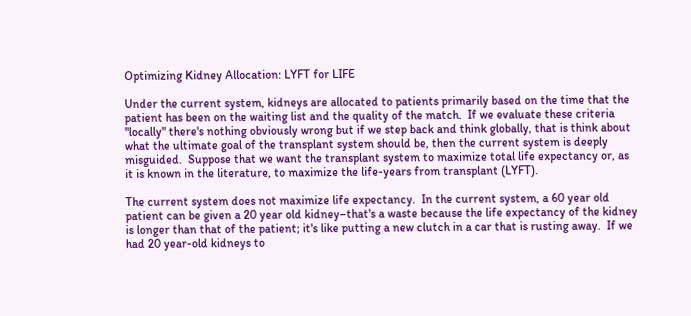Optimizing Kidney Allocation: LYFT for LIFE

Under the current system, kidneys are allocated to patients primarily based on the time that the patient has been on the waiting list and the quality of the match.  If we evaluate these criteria "locally" there's nothing obviously wrong but if we step back and think globally, that is think about what the ultimate goal of the transplant system should be, then the current system is deeply misguided.  Suppose that we want the transplant system to maximize total life expectancy or, as it is known in the literature, to maximize the life-years from transplant (LYFT).

The current system does not maximize life expectancy.  In the current system, a 60 year old patient can be given a 20 year old kidney–that's a waste because the life expectancy of the kidney is longer than that of the patient; it's like putting a new clutch in a car that is rusting away.  If we had 20 year-old kidneys to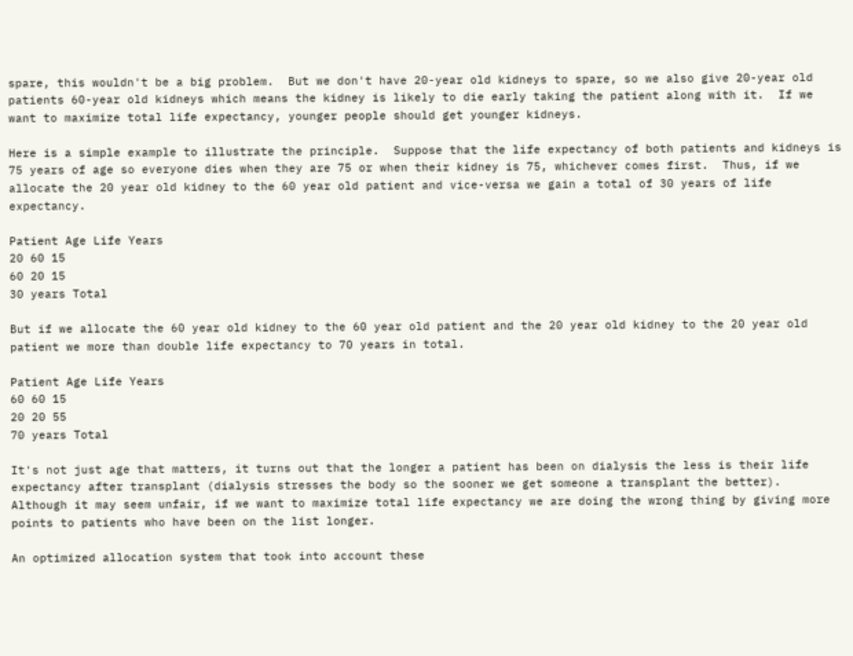spare, this wouldn't be a big problem.  But we don't have 20-year old kidneys to spare, so we also give 20-year old patients 60-year old kidneys which means the kidney is likely to die early taking the patient along with it.  If we want to maximize total life expectancy, younger people should get younger kidneys.

Here is a simple example to illustrate the principle.  Suppose that the life expectancy of both patients and kidneys is 75 years of age so everyone dies when they are 75 or when their kidney is 75, whichever comes first.  Thus, if we allocate the 20 year old kidney to the 60 year old patient and vice-versa we gain a total of 30 years of life expectancy.

Patient Age Life Years
20 60 15
60 20 15
30 years Total

But if we allocate the 60 year old kidney to the 60 year old patient and the 20 year old kidney to the 20 year old patient we more than double life expectancy to 70 years in total.

Patient Age Life Years
60 60 15
20 20 55
70 years Total

It's not just age that matters, it turns out that the longer a patient has been on dialysis the less is their life expectancy after transplant (dialysis stresses the body so the sooner we get someone a transplant the better).  Although it may seem unfair, if we want to maximize total life expectancy we are doing the wrong thing by giving more points to patients who have been on the list longer.

An optimized allocation system that took into account these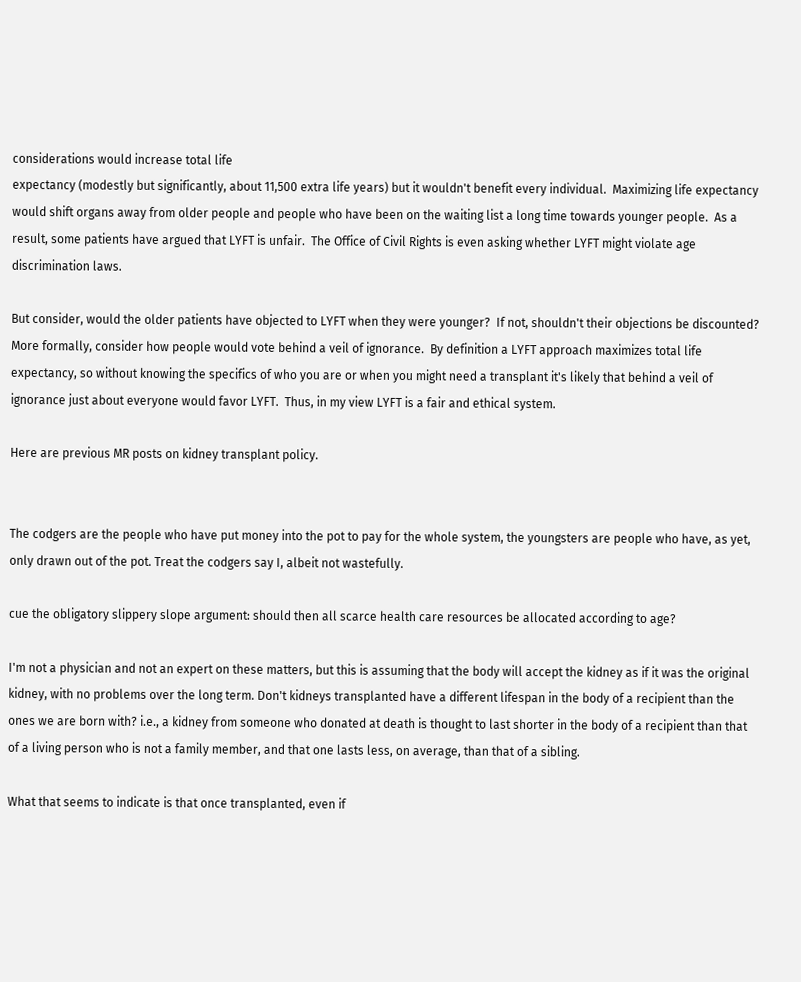considerations would increase total life
expectancy (modestly but significantly, about 11,500 extra life years) but it wouldn't benefit every individual.  Maximizing life expectancy would shift organs away from older people and people who have been on the waiting list a long time towards younger people.  As a result, some patients have argued that LYFT is unfair.  The Office of Civil Rights is even asking whether LYFT might violate age discrimination laws.

But consider, would the older patients have objected to LYFT when they were younger?  If not, shouldn't their objections be discounted?  More formally, consider how people would vote behind a veil of ignorance.  By definition a LYFT approach maximizes total life expectancy, so without knowing the specifics of who you are or when you might need a transplant it's likely that behind a veil of ignorance just about everyone would favor LYFT.  Thus, in my view LYFT is a fair and ethical system.

Here are previous MR posts on kidney transplant policy.


The codgers are the people who have put money into the pot to pay for the whole system, the youngsters are people who have, as yet, only drawn out of the pot. Treat the codgers say I, albeit not wastefully.

cue the obligatory slippery slope argument: should then all scarce health care resources be allocated according to age?

I'm not a physician and not an expert on these matters, but this is assuming that the body will accept the kidney as if it was the original kidney, with no problems over the long term. Don't kidneys transplanted have a different lifespan in the body of a recipient than the ones we are born with? i.e., a kidney from someone who donated at death is thought to last shorter in the body of a recipient than that of a living person who is not a family member, and that one lasts less, on average, than that of a sibling.

What that seems to indicate is that once transplanted, even if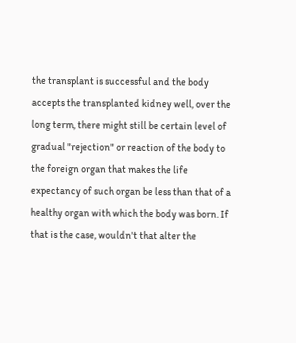the transplant is successful and the body accepts the transplanted kidney well, over the long term, there might still be certain level of gradual "rejection" or reaction of the body to the foreign organ that makes the life expectancy of such organ be less than that of a healthy organ with which the body was born. If that is the case, wouldn't that alter the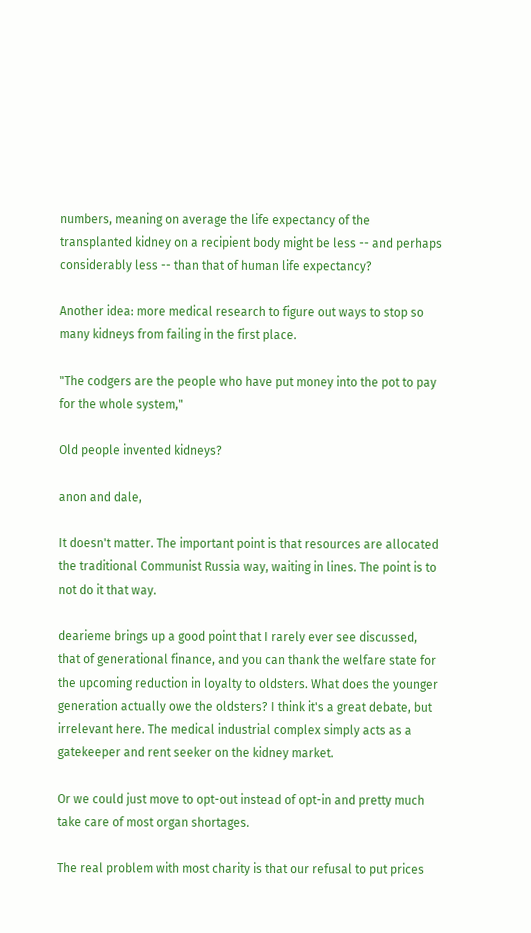numbers, meaning on average the life expectancy of the transplanted kidney on a recipient body might be less -- and perhaps considerably less -- than that of human life expectancy?

Another idea: more medical research to figure out ways to stop so many kidneys from failing in the first place.

"The codgers are the people who have put money into the pot to pay for the whole system,"

Old people invented kidneys?

anon and dale,

It doesn't matter. The important point is that resources are allocated the traditional Communist Russia way, waiting in lines. The point is to not do it that way.

dearieme brings up a good point that I rarely ever see discussed, that of generational finance, and you can thank the welfare state for the upcoming reduction in loyalty to oldsters. What does the younger generation actually owe the oldsters? I think it's a great debate, but irrelevant here. The medical industrial complex simply acts as a gatekeeper and rent seeker on the kidney market.

Or we could just move to opt-out instead of opt-in and pretty much take care of most organ shortages.

The real problem with most charity is that our refusal to put prices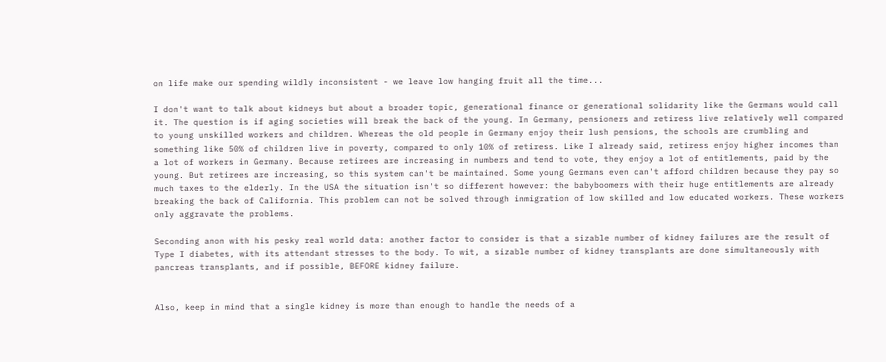on life make our spending wildly inconsistent - we leave low hanging fruit all the time...

I don't want to talk about kidneys but about a broader topic, generational finance or generational solidarity like the Germans would call it. The question is if aging societies will break the back of the young. In Germany, pensioners and retiress live relatively well compared to young unskilled workers and children. Whereas the old people in Germany enjoy their lush pensions, the schools are crumbling and something like 50% of children live in poverty, compared to only 10% of retiress. Like I already said, retiress enjoy higher incomes than a lot of workers in Germany. Because retirees are increasing in numbers and tend to vote, they enjoy a lot of entitlements, paid by the young. But retirees are increasing, so this system can't be maintained. Some young Germans even can't afford children because they pay so much taxes to the elderly. In the USA the situation isn't so different however: the babyboomers with their huge entitlements are already breaking the back of California. This problem can not be solved through inmigration of low skilled and low educated workers. These workers only aggravate the problems.

Seconding anon with his pesky real world data: another factor to consider is that a sizable number of kidney failures are the result of Type I diabetes, with its attendant stresses to the body. To wit, a sizable number of kidney transplants are done simultaneously with pancreas transplants, and if possible, BEFORE kidney failure.


Also, keep in mind that a single kidney is more than enough to handle the needs of a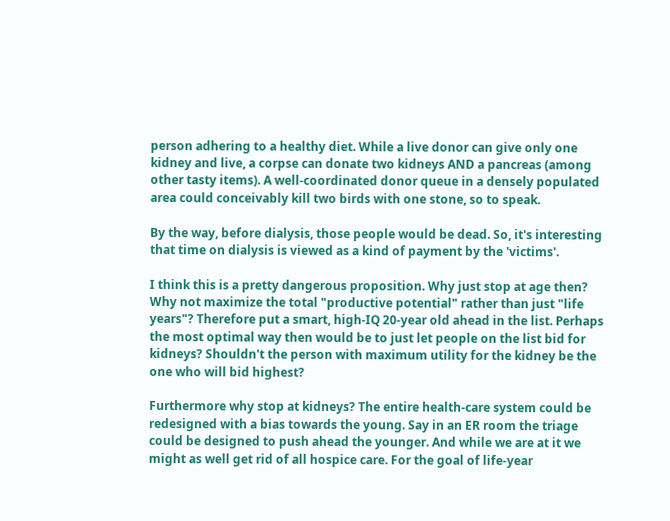person adhering to a healthy diet. While a live donor can give only one kidney and live, a corpse can donate two kidneys AND a pancreas (among other tasty items). A well-coordinated donor queue in a densely populated area could conceivably kill two birds with one stone, so to speak.

By the way, before dialysis, those people would be dead. So, it's interesting that time on dialysis is viewed as a kind of payment by the 'victims'.

I think this is a pretty dangerous proposition. Why just stop at age then? Why not maximize the total "productive potential" rather than just "life years"? Therefore put a smart, high-IQ 20-year old ahead in the list. Perhaps the most optimal way then would be to just let people on the list bid for kidneys? Shouldn't the person with maximum utility for the kidney be the one who will bid highest?

Furthermore why stop at kidneys? The entire health-care system could be redesigned with a bias towards the young. Say in an ER room the triage could be designed to push ahead the younger. And while we are at it we might as well get rid of all hospice care. For the goal of life-year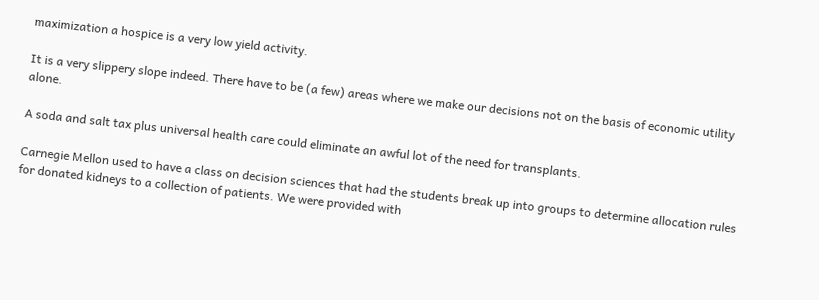maximization a hospice is a very low yield activity.

It is a very slippery slope indeed. There have to be (a few) areas where we make our decisions not on the basis of economic utility alone.

A soda and salt tax plus universal health care could eliminate an awful lot of the need for transplants.

Carnegie Mellon used to have a class on decision sciences that had the students break up into groups to determine allocation rules for donated kidneys to a collection of patients. We were provided with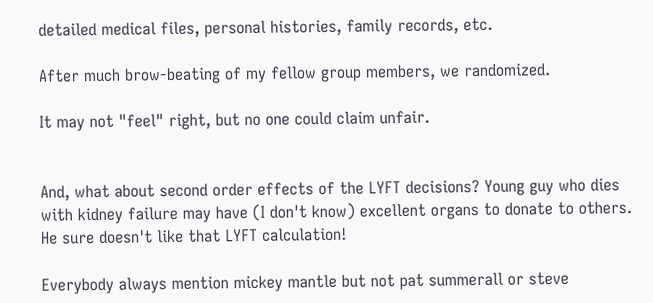detailed medical files, personal histories, family records, etc.

After much brow-beating of my fellow group members, we randomized.

It may not "feel" right, but no one could claim unfair.


And, what about second order effects of the LYFT decisions? Young guy who dies with kidney failure may have (I don't know) excellent organs to donate to others. He sure doesn't like that LYFT calculation!

Everybody always mention mickey mantle but not pat summerall or steve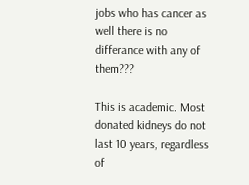jobs who has cancer as well there is no differance with any of them???

This is academic. Most donated kidneys do not last 10 years, regardless of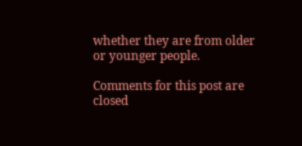whether they are from older or younger people.

Comments for this post are closed